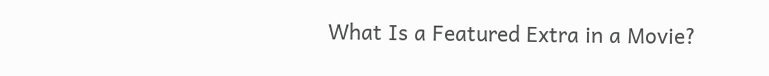What Is a Featured Extra in a Movie?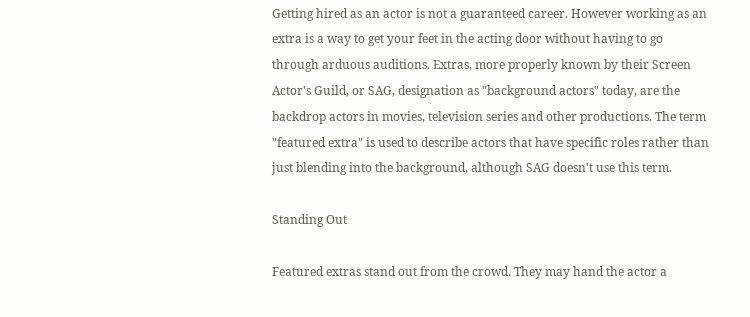Getting hired as an actor is not a guaranteed career. However working as an extra is a way to get your feet in the acting door without having to go through arduous auditions. Extras, more properly known by their Screen Actor's Guild, or SAG, designation as "background actors" today, are the backdrop actors in movies, television series and other productions. The term "featured extra" is used to describe actors that have specific roles rather than just blending into the background, although SAG doesn't use this term.

Standing Out

Featured extras stand out from the crowd. They may hand the actor a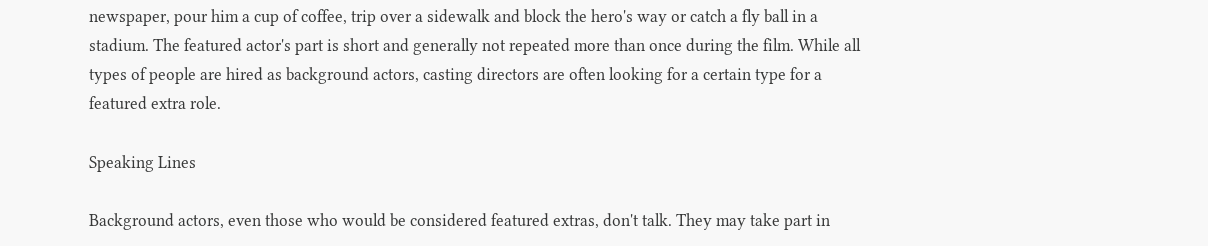newspaper, pour him a cup of coffee, trip over a sidewalk and block the hero's way or catch a fly ball in a stadium. The featured actor's part is short and generally not repeated more than once during the film. While all types of people are hired as background actors, casting directors are often looking for a certain type for a featured extra role.

Speaking Lines

Background actors, even those who would be considered featured extras, don't talk. They may take part in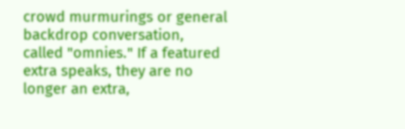crowd murmurings or general backdrop conversation, called "omnies." If a featured extra speaks, they are no longer an extra,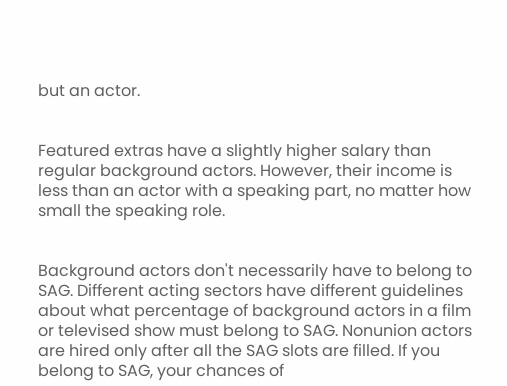but an actor.


Featured extras have a slightly higher salary than regular background actors. However, their income is less than an actor with a speaking part, no matter how small the speaking role.


Background actors don't necessarily have to belong to SAG. Different acting sectors have different guidelines about what percentage of background actors in a film or televised show must belong to SAG. Nonunion actors are hired only after all the SAG slots are filled. If you belong to SAG, your chances of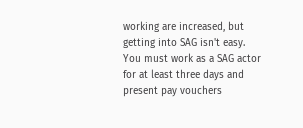working are increased, but getting into SAG isn't easy. You must work as a SAG actor for at least three days and present pay vouchers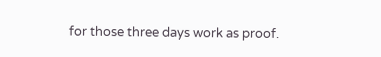for those three days work as proof.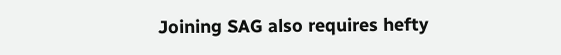Joining SAG also requires hefty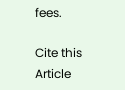fees.

Cite this Article